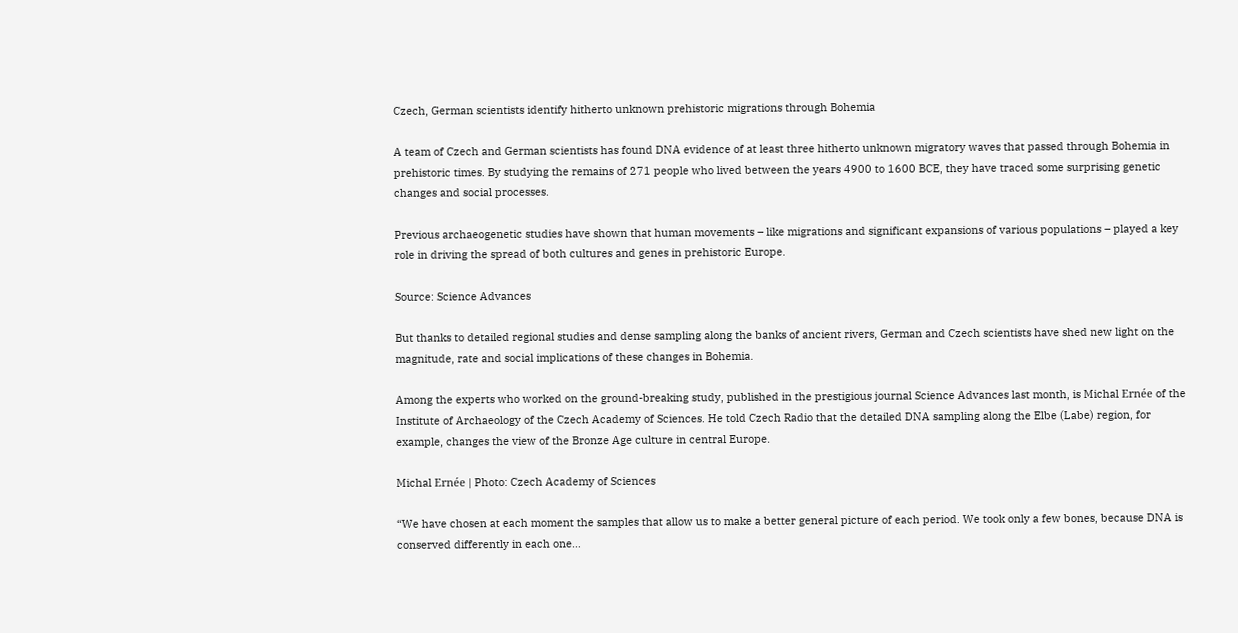Czech, German scientists identify hitherto unknown prehistoric migrations through Bohemia

A team of Czech and German scientists has found DNA evidence of at least three hitherto unknown migratory waves that passed through Bohemia in prehistoric times. By studying the remains of 271 people who lived between the years 4900 to 1600 BCE, they have traced some surprising genetic changes and social processes.

Previous archaeogenetic studies have shown that human movements – like migrations and significant expansions of various populations – played a key role in driving the spread of both cultures and genes in prehistoric Europe.

Source: Science Advances

But thanks to detailed regional studies and dense sampling along the banks of ancient rivers, German and Czech scientists have shed new light on the magnitude, rate and social implications of these changes in Bohemia.

Among the experts who worked on the ground-breaking study, published in the prestigious journal Science Advances last month, is Michal Ernée of the Institute of Archaeology of the Czech Academy of Sciences. He told Czech Radio that the detailed DNA sampling along the Elbe (Labe) region, for example, changes the view of the Bronze Age culture in central Europe.

Michal Ernée | Photo: Czech Academy of Sciences

“We have chosen at each moment the samples that allow us to make a better general picture of each period. We took only a few bones, because DNA is conserved differently in each one…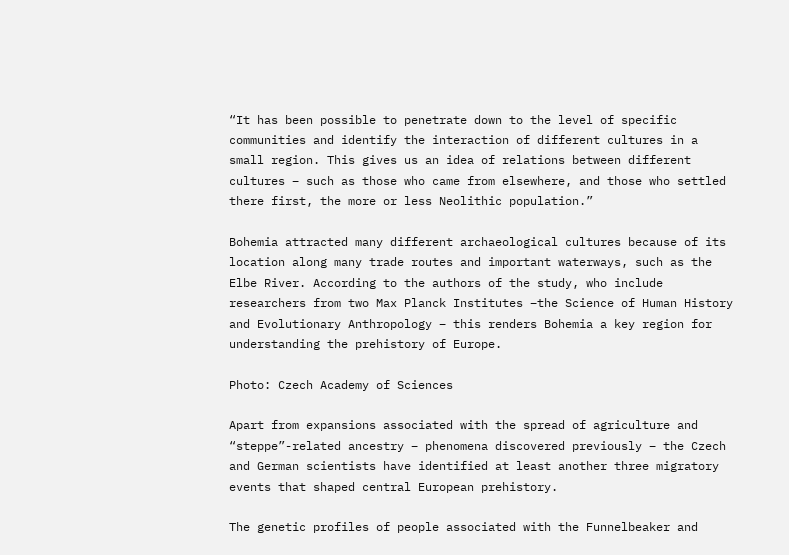“It has been possible to penetrate down to the level of specific communities and identify the interaction of different cultures in a small region. This gives us an idea of relations between different cultures – such as those who came from elsewhere, and those who settled there first, the more or less Neolithic population.”

Bohemia attracted many different archaeological cultures because of its location along many trade routes and important waterways, such as the Elbe River. According to the authors of the study, who include researchers from two Max Planck Institutes –the Science of Human History and Evolutionary Anthropology – this renders Bohemia a key region for understanding the prehistory of Europe.

Photo: Czech Academy of Sciences

Apart from expansions associated with the spread of agriculture and “steppe”-related ancestry – phenomena discovered previously – the Czech and German scientists have identified at least another three migratory events that shaped central European prehistory.

The genetic profiles of people associated with the Funnelbeaker and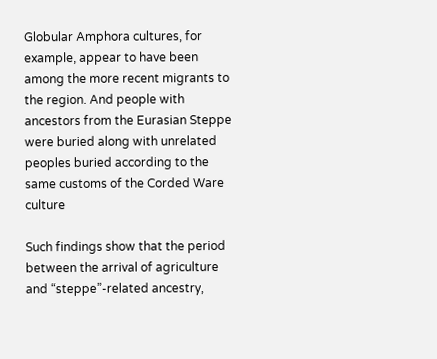Globular Amphora cultures, for example, appear to have been among the more recent migrants to the region. And people with ancestors from the Eurasian Steppe were buried along with unrelated peoples buried according to the same customs of the Corded Ware culture

Such findings show that the period between the arrival of agriculture and “steppe”-related ancestry,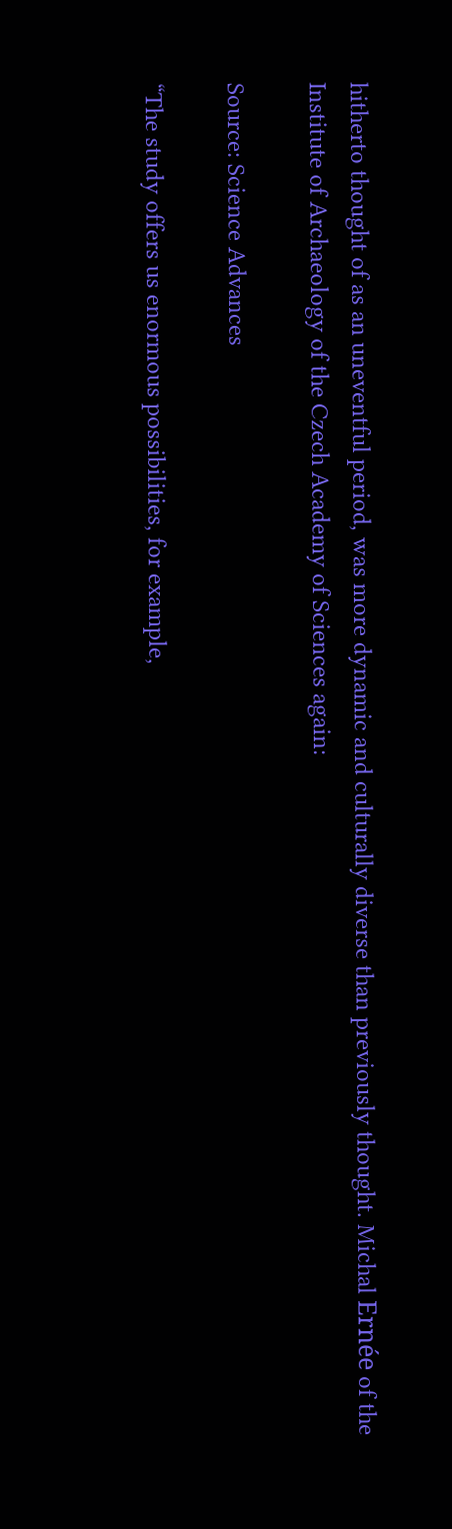hitherto thought of as an uneventful period, was more dynamic and culturally diverse than previously thought. Michal Ernée of the Institute of Archaeology of the Czech Academy of Sciences again:

Source: Science Advances

“The study offers us enormous possibilities, for example,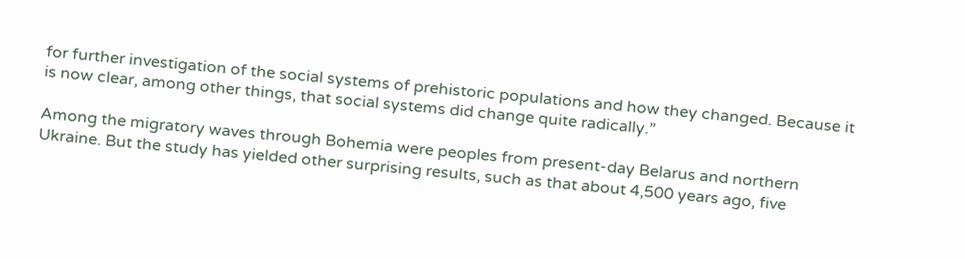for further investigation of the social systems of prehistoric populations and how they changed. Because it is now clear, among other things, that social systems did change quite radically.”

Among the migratory waves through Bohemia were peoples from present-day Belarus and northern Ukraine. But the study has yielded other surprising results, such as that about 4,500 years ago, five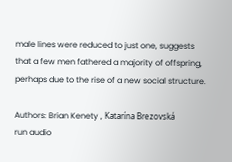male lines were reduced to just one, suggests that a few men fathered a majority of offspring, perhaps due to the rise of a new social structure.

Authors: Brian Kenety , Katarína Brezovská
run audio